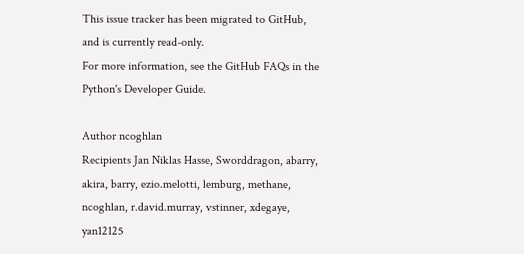This issue tracker has been migrated to GitHub, and is currently read-only.
For more information, see the GitHub FAQs in the Python's Developer Guide.

Author ncoghlan
Recipients Jan Niklas Hasse, Sworddragon, abarry, akira, barry, ezio.melotti, lemburg, methane, ncoghlan, r.david.murray, vstinner, xdegaye, yan12125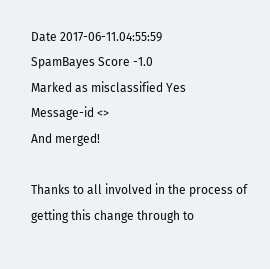Date 2017-06-11.04:55:59
SpamBayes Score -1.0
Marked as misclassified Yes
Message-id <>
And merged!

Thanks to all involved in the process of getting this change through to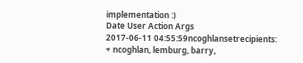implementation :)
Date User Action Args
2017-06-11 04:55:59ncoghlansetrecipients: + ncoghlan, lemburg, barry,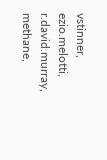vstinner, ezio.melotti, r.david.murray, methane,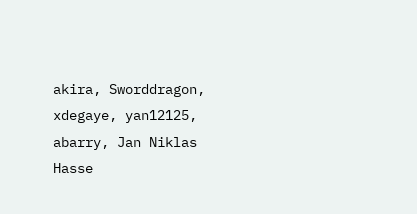akira, Sworddragon, xdegaye, yan12125, abarry, Jan Niklas Hasse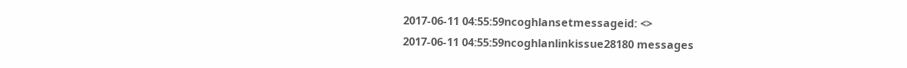2017-06-11 04:55:59ncoghlansetmessageid: <>
2017-06-11 04:55:59ncoghlanlinkissue28180 messages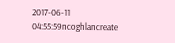2017-06-11 04:55:59ncoghlancreate